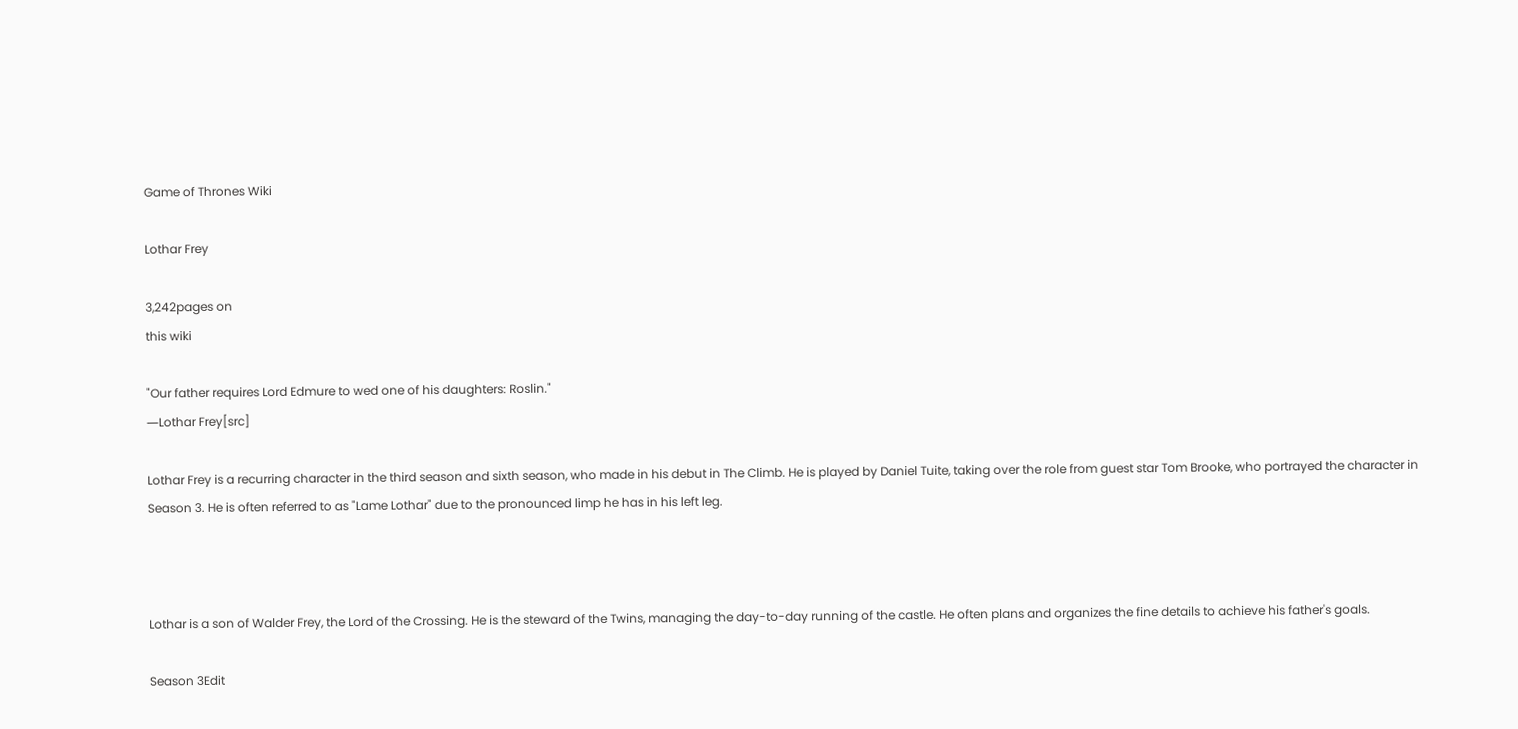Game of Thrones Wiki

Lothar Frey

3,242pages on
this wiki

"Our father requires Lord Edmure to wed one of his daughters: Roslin."
―Lothar Frey[src]

Lothar Frey is a recurring character in the third season and sixth season, who made in his debut in The Climb. He is played by Daniel Tuite, taking over the role from guest star Tom Brooke, who portrayed the character in Season 3. He is often referred to as "Lame Lothar" due to the pronounced limp he has in his left leg.



Lothar is a son of Walder Frey, the Lord of the Crossing. He is the steward of the Twins, managing the day-to-day running of the castle. He often plans and organizes the fine details to achieve his father's goals.

Season 3Edit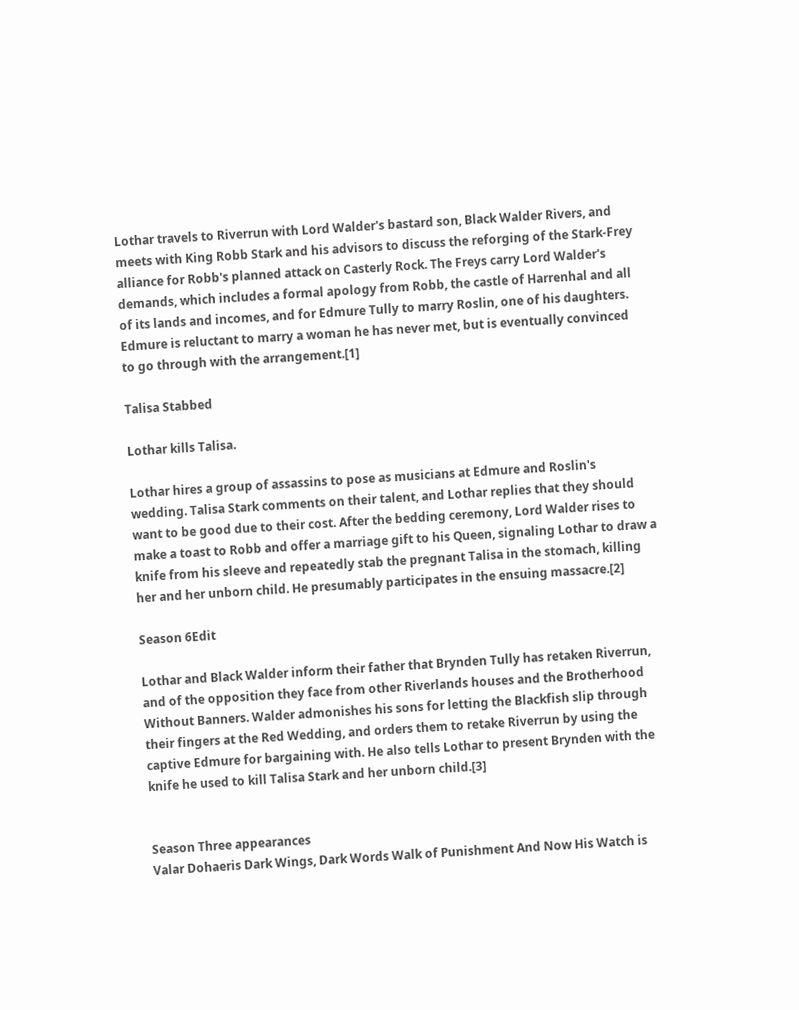Lothar travels to Riverrun with Lord Walder's bastard son, Black Walder Rivers, and meets with King Robb Stark and his advisors to discuss the reforging of the Stark-Frey alliance for Robb's planned attack on Casterly Rock. The Freys carry Lord Walder's demands, which includes a formal apology from Robb, the castle of Harrenhal and all of its lands and incomes, and for Edmure Tully to marry Roslin, one of his daughters. Edmure is reluctant to marry a woman he has never met, but is eventually convinced to go through with the arrangement.[1]

Talisa Stabbed

Lothar kills Talisa.

Lothar hires a group of assassins to pose as musicians at Edmure and Roslin's wedding. Talisa Stark comments on their talent, and Lothar replies that they should want to be good due to their cost. After the bedding ceremony, Lord Walder rises to make a toast to Robb and offer a marriage gift to his Queen, signaling Lothar to draw a knife from his sleeve and repeatedly stab the pregnant Talisa in the stomach, killing her and her unborn child. He presumably participates in the ensuing massacre.[2]

Season 6Edit

Lothar and Black Walder inform their father that Brynden Tully has retaken Riverrun, and of the opposition they face from other Riverlands houses and the Brotherhood Without Banners. Walder admonishes his sons for letting the Blackfish slip through their fingers at the Red Wedding, and orders them to retake Riverrun by using the captive Edmure for bargaining with. He also tells Lothar to present Brynden with the knife he used to kill Talisa Stark and her unborn child.[3]


Season Three appearances
Valar Dohaeris Dark Wings, Dark Words Walk of Punishment And Now His Watch is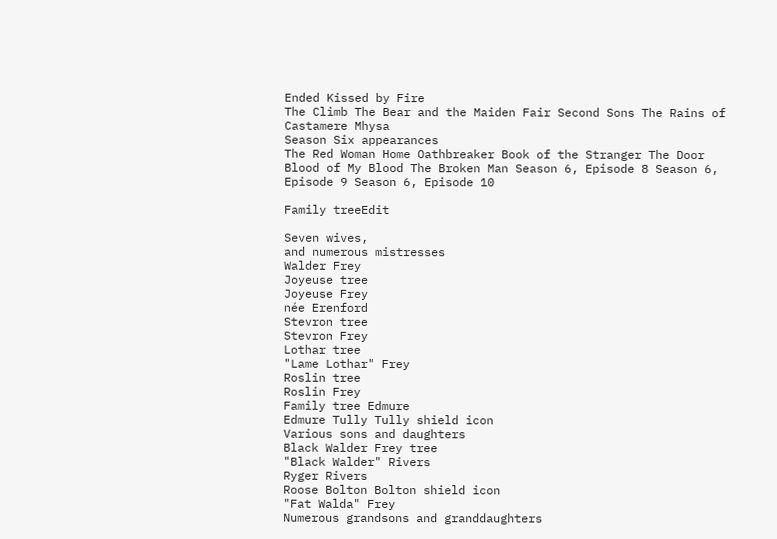Ended Kissed by Fire
The Climb The Bear and the Maiden Fair Second Sons The Rains of Castamere Mhysa
Season Six appearances
The Red Woman Home Oathbreaker Book of the Stranger The Door
Blood of My Blood The Broken Man Season 6, Episode 8 Season 6, Episode 9 Season 6, Episode 10

Family treeEdit

Seven wives,
and numerous mistresses
Walder Frey
Joyeuse tree
Joyeuse Frey
née Erenford
Stevron tree
Stevron Frey
Lothar tree
"Lame Lothar" Frey
Roslin tree
Roslin Frey
Family tree Edmure
Edmure Tully Tully shield icon
Various sons and daughters
Black Walder Frey tree
"Black Walder" Rivers
Ryger Rivers
Roose Bolton Bolton shield icon
"Fat Walda" Frey
Numerous grandsons and granddaughters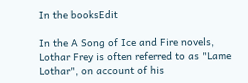In the booksEdit

In the A Song of Ice and Fire novels, Lothar Frey is often referred to as "Lame Lothar", on account of his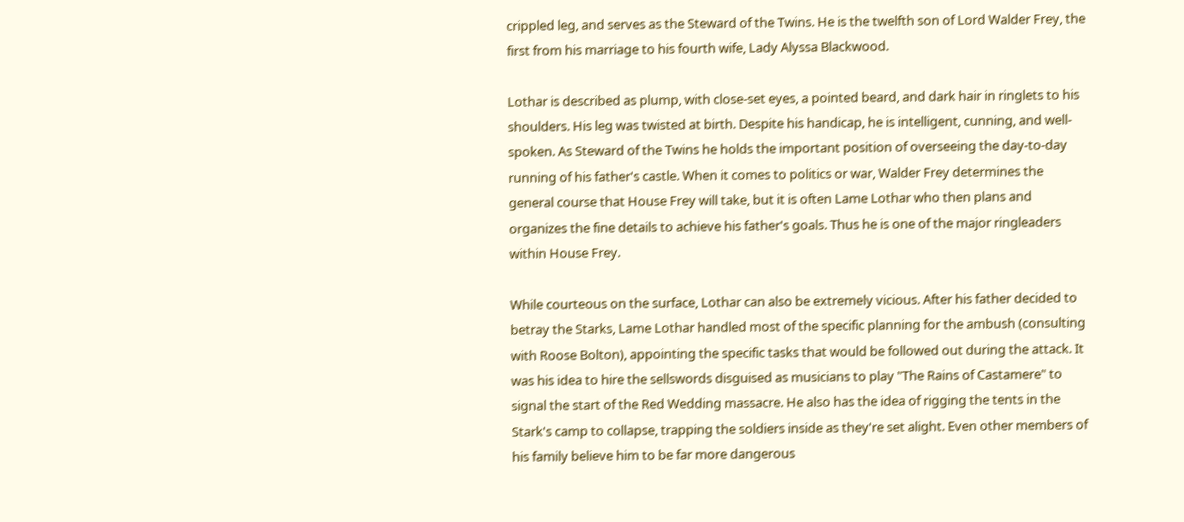crippled leg, and serves as the Steward of the Twins. He is the twelfth son of Lord Walder Frey, the first from his marriage to his fourth wife, Lady Alyssa Blackwood.

Lothar is described as plump, with close-set eyes, a pointed beard, and dark hair in ringlets to his shoulders. His leg was twisted at birth. Despite his handicap, he is intelligent, cunning, and well-spoken. As Steward of the Twins he holds the important position of overseeing the day-to-day running of his father's castle. When it comes to politics or war, Walder Frey determines the general course that House Frey will take, but it is often Lame Lothar who then plans and organizes the fine details to achieve his father's goals. Thus he is one of the major ringleaders within House Frey.

While courteous on the surface, Lothar can also be extremely vicious. After his father decided to betray the Starks, Lame Lothar handled most of the specific planning for the ambush (consulting with Roose Bolton), appointing the specific tasks that would be followed out during the attack. It was his idea to hire the sellswords disguised as musicians to play "The Rains of Castamere" to signal the start of the Red Wedding massacre. He also has the idea of rigging the tents in the Stark's camp to collapse, trapping the soldiers inside as they're set alight. Even other members of his family believe him to be far more dangerous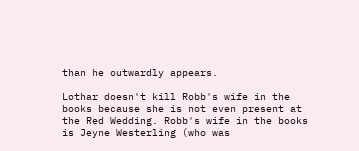than he outwardly appears.

Lothar doesn't kill Robb's wife in the books because she is not even present at the Red Wedding. Robb's wife in the books is Jeyne Westerling (who was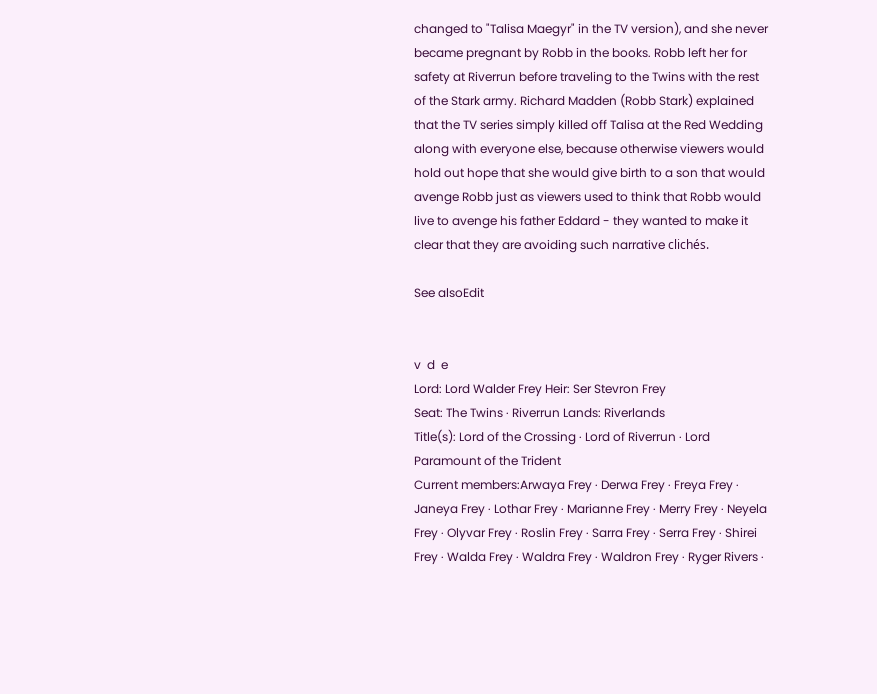changed to "Talisa Maegyr" in the TV version), and she never became pregnant by Robb in the books. Robb left her for safety at Riverrun before traveling to the Twins with the rest of the Stark army. Richard Madden (Robb Stark) explained that the TV series simply killed off Talisa at the Red Wedding along with everyone else, because otherwise viewers would hold out hope that she would give birth to a son that would avenge Robb just as viewers used to think that Robb would live to avenge his father Eddard - they wanted to make it clear that they are avoiding such narrative clichés.

See alsoEdit


v  d  e
Lord: Lord Walder Frey Heir: Ser Stevron Frey
Seat: The Twins · Riverrun Lands: Riverlands
Title(s): Lord of the Crossing · Lord of Riverrun · Lord Paramount of the Trident
Current members:Arwaya Frey · Derwa Frey · Freya Frey · Janeya Frey · Lothar Frey · Marianne Frey · Merry Frey · Neyela Frey · Olyvar Frey · Roslin Frey · Sarra Frey · Serra Frey · Shirei Frey · Walda Frey · Waldra Frey · Waldron Frey · Ryger Rivers ·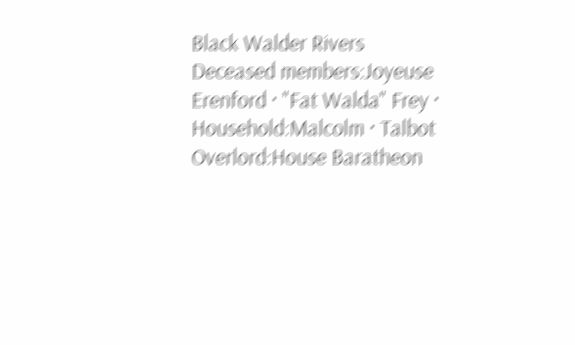Black Walder Rivers
Deceased members:Joyeuse Erenford · "Fat Walda" Frey ·
Household:Malcolm · Talbot
Overlord:House Baratheon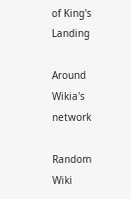of King's Landing

Around Wikia's network

Random Wiki